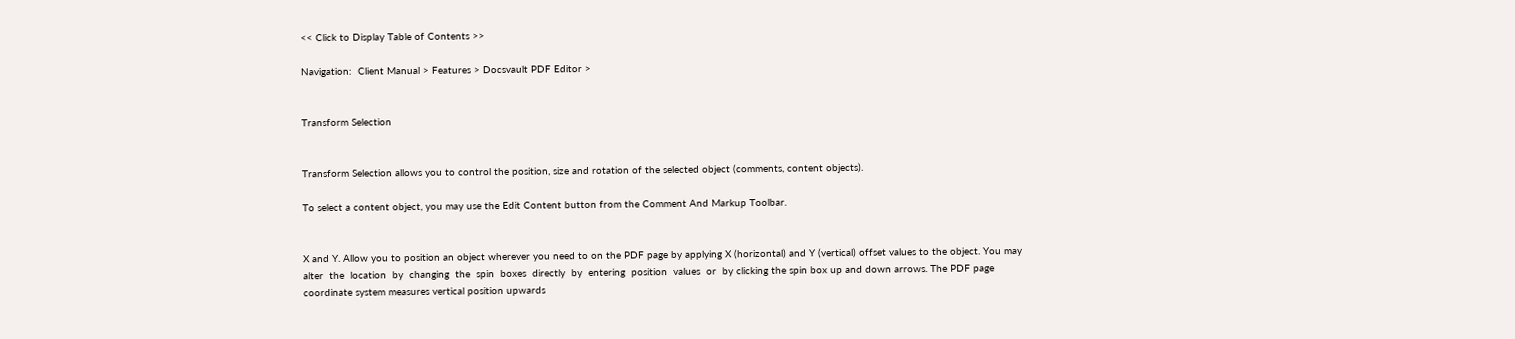<< Click to Display Table of Contents >>

Navigation:  Client Manual > Features > Docsvault PDF Editor >


Transform Selection


Transform Selection allows you to control the position, size and rotation of the selected object (comments, content objects).

To select a content object, you may use the Edit Content button from the Comment And Markup Toolbar.


X and Y. Allow you to position an object wherever you need to on the PDF page by applying X (horizontal) and Y (vertical) offset values to the object. You may  alter  the  location  by  changing  the  spin  boxes  directly  by  entering  position  values  or  by clicking the spin box up and down arrows. The PDF page coordinate system measures vertical position upwards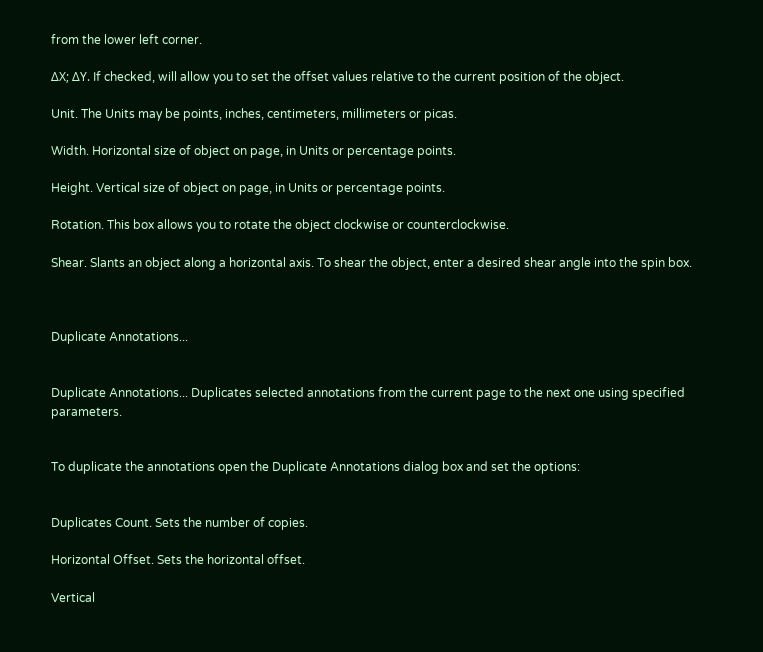from the lower left corner.

ΔX; ΔY. If checked, will allow you to set the offset values relative to the current position of the object.

Unit. The Units may be points, inches, centimeters, millimeters or picas.

Width. Horizontal size of object on page, in Units or percentage points.

Height. Vertical size of object on page, in Units or percentage points.

Rotation. This box allows you to rotate the object clockwise or counterclockwise.

Shear. Slants an object along a horizontal axis. To shear the object, enter a desired shear angle into the spin box.



Duplicate Annotations...


Duplicate Annotations... Duplicates selected annotations from the current page to the next one using specified parameters.


To duplicate the annotations open the Duplicate Annotations dialog box and set the options:


Duplicates Count. Sets the number of copies.

Horizontal Offset. Sets the horizontal offset.

Vertical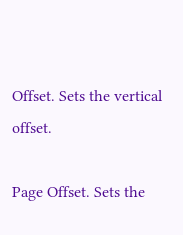Offset. Sets the vertical offset.

Page Offset. Sets the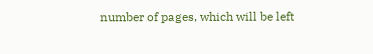number of pages, which will be left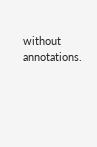without annotations.